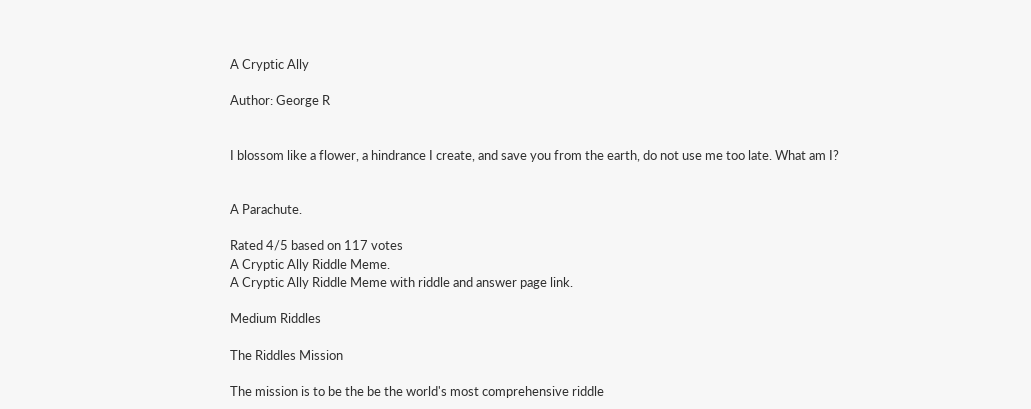A Cryptic Ally

Author: George R


I blossom like a flower, a hindrance I create, and save you from the earth, do not use me too late. What am I?


A Parachute.

Rated 4/5 based on 117 votes
A Cryptic Ally Riddle Meme.
A Cryptic Ally Riddle Meme with riddle and answer page link.

Medium Riddles

The Riddles Mission

The mission is to be the be the world's most comprehensive riddle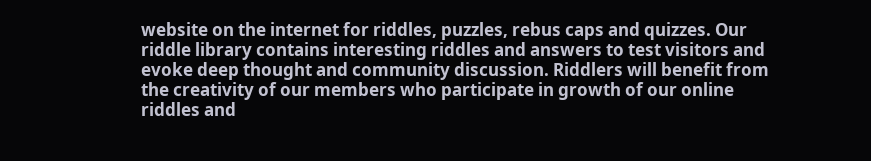website on the internet for riddles, puzzles, rebus caps and quizzes. Our riddle library contains interesting riddles and answers to test visitors and evoke deep thought and community discussion. Riddlers will benefit from the creativity of our members who participate in growth of our online riddles and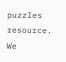puzzles resource. We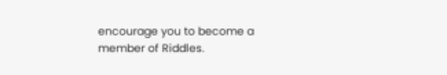encourage you to become a member of Riddles.